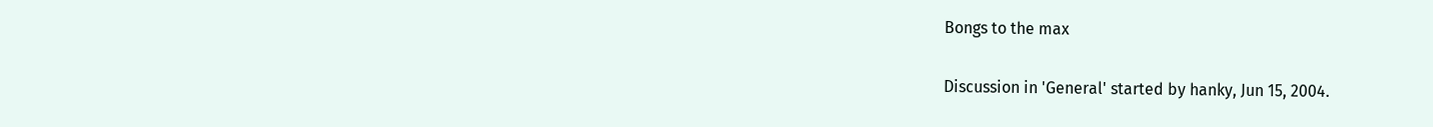Bongs to the max

Discussion in 'General' started by hanky, Jun 15, 2004.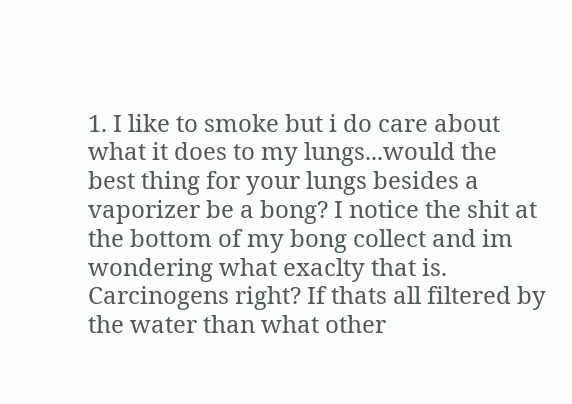1. I like to smoke but i do care about what it does to my lungs...would the best thing for your lungs besides a vaporizer be a bong? I notice the shit at the bottom of my bong collect and im wondering what exaclty that is. Carcinogens right? If thats all filtered by the water than what other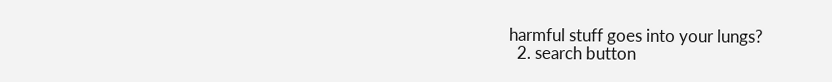harmful stuff goes into your lungs?
  2. search button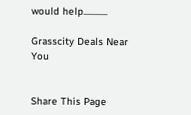would help............

Grasscity Deals Near You


Share This Page